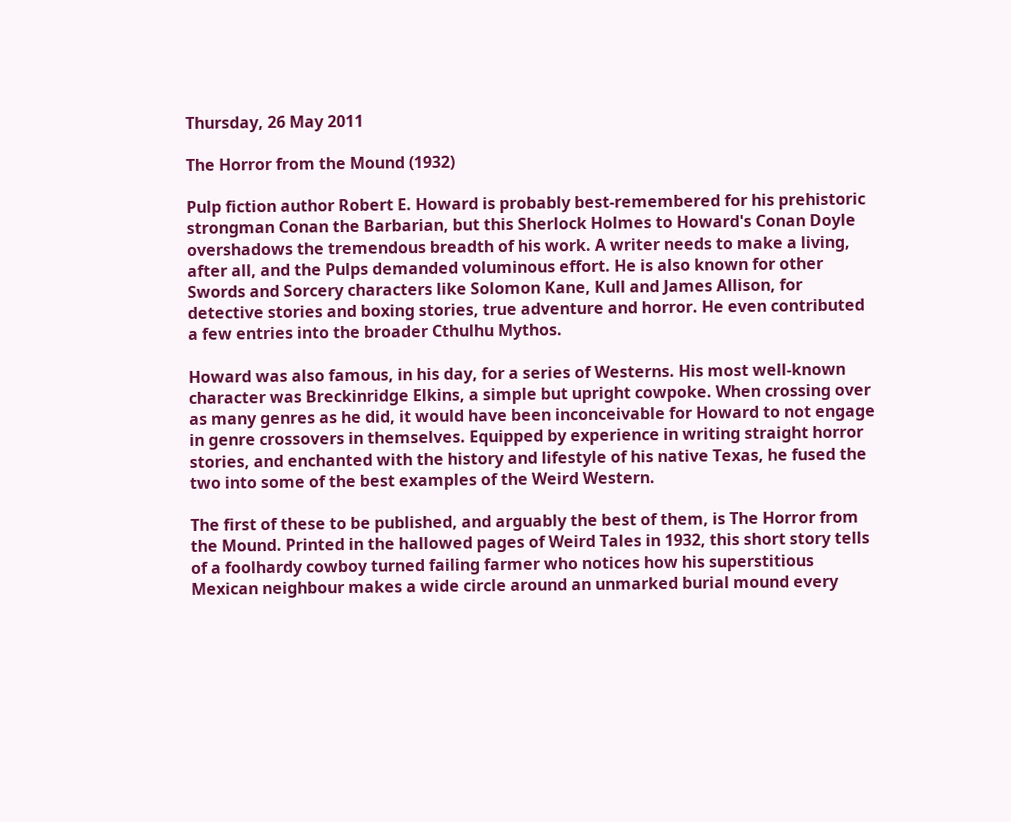Thursday, 26 May 2011

The Horror from the Mound (1932)

Pulp fiction author Robert E. Howard is probably best-remembered for his prehistoric strongman Conan the Barbarian, but this Sherlock Holmes to Howard's Conan Doyle overshadows the tremendous breadth of his work. A writer needs to make a living, after all, and the Pulps demanded voluminous effort. He is also known for other Swords and Sorcery characters like Solomon Kane, Kull and James Allison, for detective stories and boxing stories, true adventure and horror. He even contributed a few entries into the broader Cthulhu Mythos.

Howard was also famous, in his day, for a series of Westerns. His most well-known character was Breckinridge Elkins, a simple but upright cowpoke. When crossing over as many genres as he did, it would have been inconceivable for Howard to not engage in genre crossovers in themselves. Equipped by experience in writing straight horror stories, and enchanted with the history and lifestyle of his native Texas, he fused the two into some of the best examples of the Weird Western.

The first of these to be published, and arguably the best of them, is The Horror from the Mound. Printed in the hallowed pages of Weird Tales in 1932, this short story tells of a foolhardy cowboy turned failing farmer who notices how his superstitious Mexican neighbour makes a wide circle around an unmarked burial mound every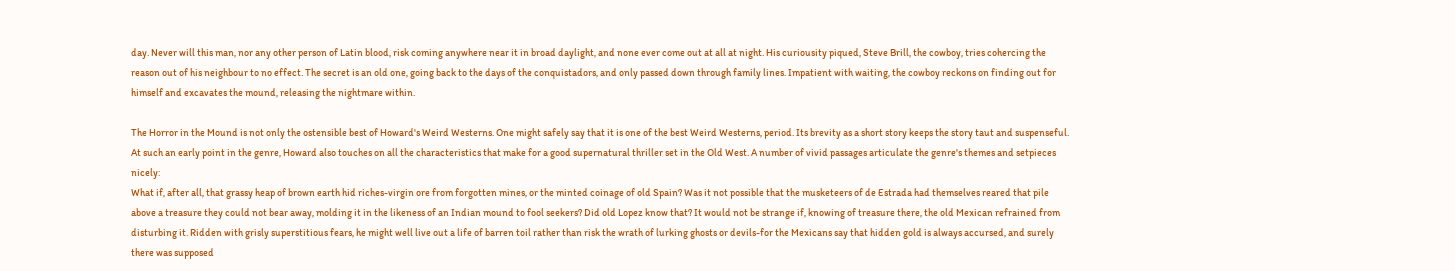day. Never will this man, nor any other person of Latin blood, risk coming anywhere near it in broad daylight, and none ever come out at all at night. His curiousity piqued, Steve Brill, the cowboy, tries cohercing the reason out of his neighbour to no effect. The secret is an old one, going back to the days of the conquistadors, and only passed down through family lines. Impatient with waiting, the cowboy reckons on finding out for himself and excavates the mound, releasing the nightmare within.

The Horror in the Mound is not only the ostensible best of Howard's Weird Westerns. One might safely say that it is one of the best Weird Westerns, period. Its brevity as a short story keeps the story taut and suspenseful. At such an early point in the genre, Howard also touches on all the characteristics that make for a good supernatural thriller set in the Old West. A number of vivid passages articulate the genre's themes and setpieces nicely:
What if, after all, that grassy heap of brown earth hid riches-virgin ore from forgotten mines, or the minted coinage of old Spain? Was it not possible that the musketeers of de Estrada had themselves reared that pile above a treasure they could not bear away, molding it in the likeness of an Indian mound to fool seekers? Did old Lopez know that? It would not be strange if, knowing of treasure there, the old Mexican refrained from disturbing it. Ridden with grisly superstitious fears, he might well live out a life of barren toil rather than risk the wrath of lurking ghosts or devils-for the Mexicans say that hidden gold is always accursed, and surely there was supposed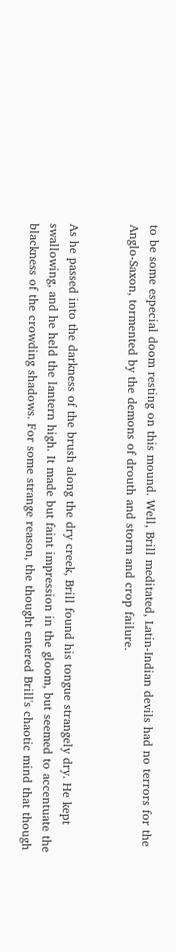to be some especial doom resting on this mound. Well, Brill meditated, Latin-Indian devils had no terrors for the Anglo-Saxon, tormented by the demons of drouth and storm and crop failure.


As he passed into the darkness of the brush along the dry creek, Brill found his tongue strangely dry. He kept swallowing, and he held the lantern high. It made but faint impression in the gloom, but seemed to accentuate the blackness of the crowding shadows. For some strange reason, the thought entered Brill's chaotic mind that though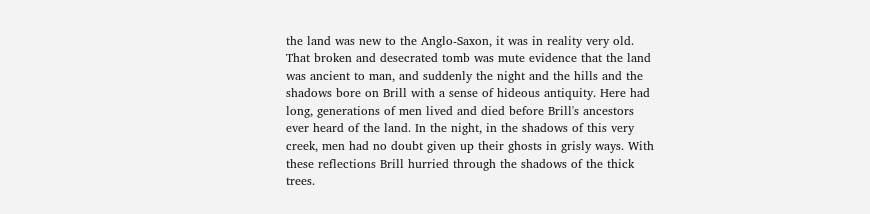the land was new to the Anglo-Saxon, it was in reality very old. That broken and desecrated tomb was mute evidence that the land was ancient to man, and suddenly the night and the hills and the shadows bore on Brill with a sense of hideous antiquity. Here had long, generations of men lived and died before Brill's ancestors ever heard of the land. In the night, in the shadows of this very creek, men had no doubt given up their ghosts in grisly ways. With these reflections Brill hurried through the shadows of the thick trees.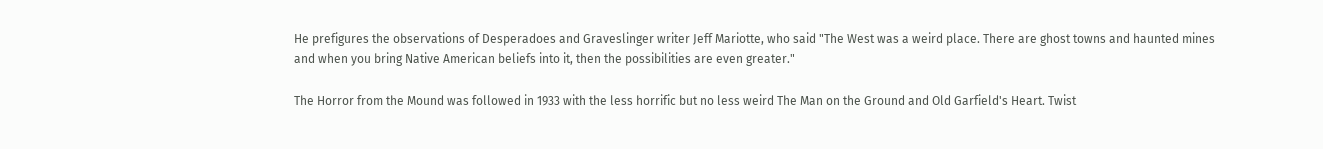He prefigures the observations of Desperadoes and Graveslinger writer Jeff Mariotte, who said "The West was a weird place. There are ghost towns and haunted mines and when you bring Native American beliefs into it, then the possibilities are even greater."

The Horror from the Mound was followed in 1933 with the less horrific but no less weird The Man on the Ground and Old Garfield's Heart. Twist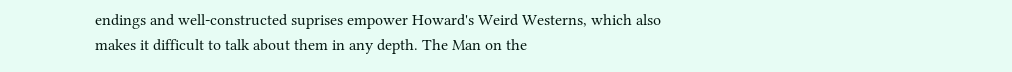endings and well-constructed suprises empower Howard's Weird Westerns, which also makes it difficult to talk about them in any depth. The Man on the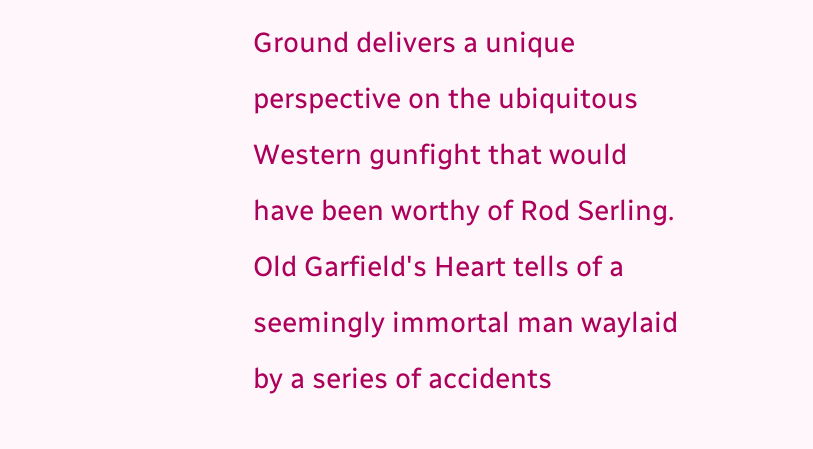Ground delivers a unique perspective on the ubiquitous Western gunfight that would have been worthy of Rod Serling. Old Garfield's Heart tells of a seemingly immortal man waylaid by a series of accidents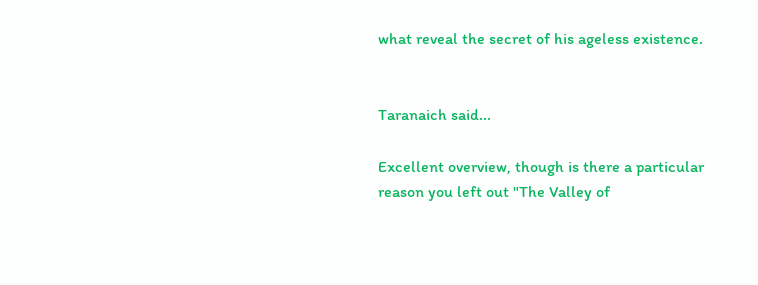what reveal the secret of his ageless existence.


Taranaich said...

Excellent overview, though is there a particular reason you left out "The Valley of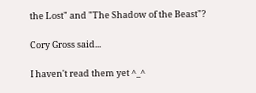the Lost" and "The Shadow of the Beast"?

Cory Gross said...

I haven't read them yet ^_^